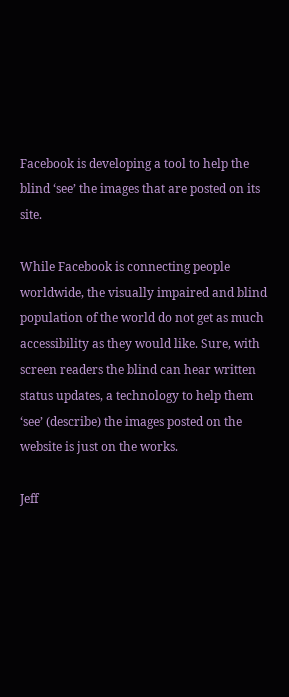Facebook is developing a tool to help the blind ‘see’ the images that are posted on its site.

While Facebook is connecting people worldwide, the visually impaired and blind population of the world do not get as much accessibility as they would like. Sure, with screen readers the blind can hear written status updates, a technology to help them ‘see’ (describe) the images posted on the website is just on the works.

Jeff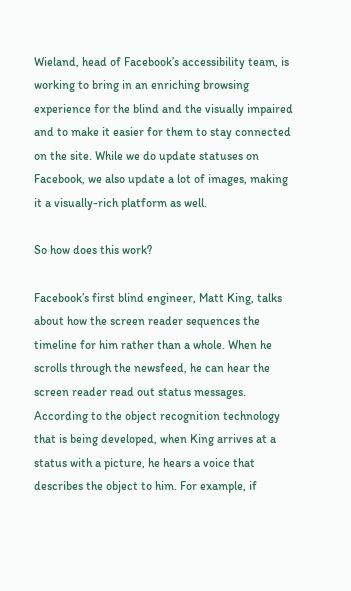Wieland, head of Facebook’s accessibility team, is working to bring in an enriching browsing experience for the blind and the visually impaired and to make it easier for them to stay connected on the site. While we do update statuses on Facebook, we also update a lot of images, making it a visually-rich platform as well.

So how does this work?

Facebook’s first blind engineer, Matt King, talks about how the screen reader sequences the timeline for him rather than a whole. When he scrolls through the newsfeed, he can hear the screen reader read out status messages. According to the object recognition technology that is being developed, when King arrives at a status with a picture, he hears a voice that describes the object to him. For example, if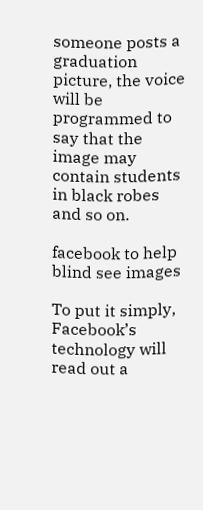someone posts a graduation picture, the voice will be programmed to say that the image may contain students in black robes and so on.

facebook to help blind see images

To put it simply, Facebook’s technology will read out a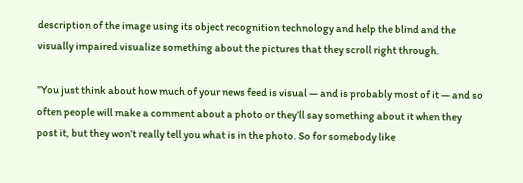description of the image using its object recognition technology and help the blind and the visually impaired visualize something about the pictures that they scroll right through.

”You just think about how much of your news feed is visual — and is probably most of it — and so often people will make a comment about a photo or they’ll say something about it when they post it, but they won’t really tell you what is in the photo. So for somebody like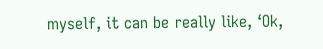myself, it can be really like, ‘Ok,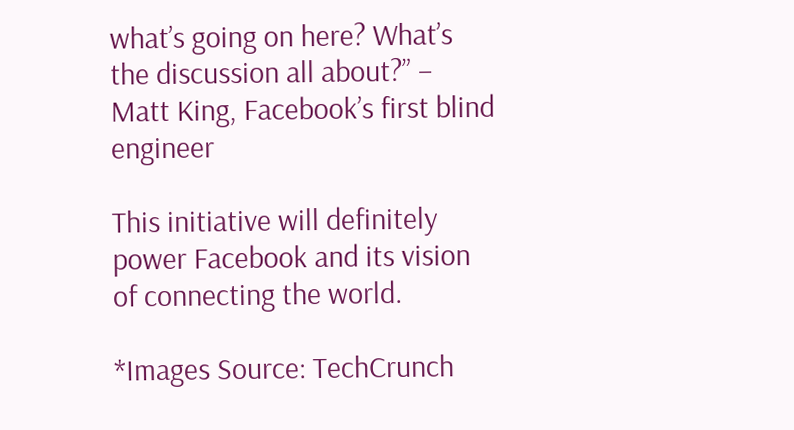what’s going on here? What’s the discussion all about?” – Matt King, Facebook’s first blind engineer

This initiative will definitely power Facebook and its vision of connecting the world.

*Images Source: TechCrunch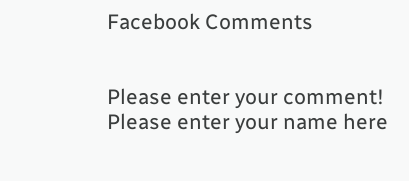Facebook Comments


Please enter your comment!
Please enter your name here